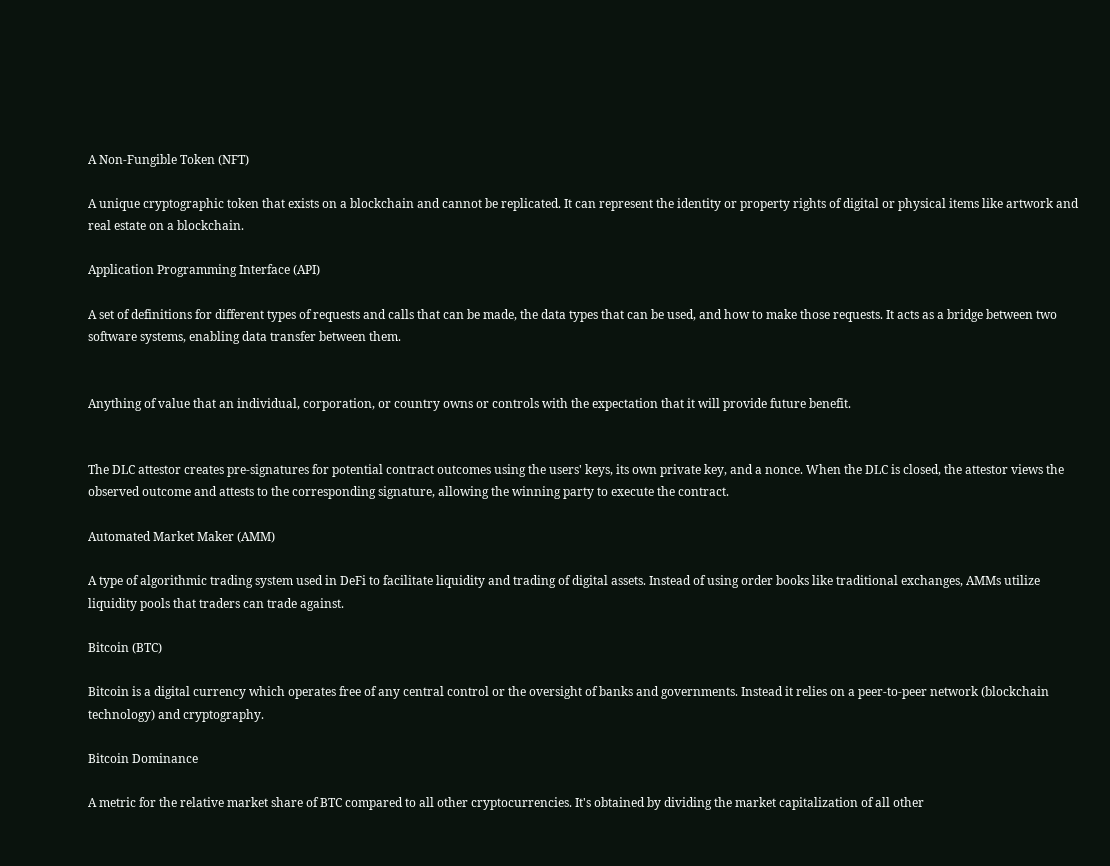A Non-Fungible Token (NFT)

A unique cryptographic token that exists on a blockchain and cannot be replicated. It can represent the identity or property rights of digital or physical items like artwork and real estate on a blockchain.

Application Programming Interface (API)

A set of definitions for different types of requests and calls that can be made, the data types that can be used, and how to make those requests. It acts as a bridge between two software systems, enabling data transfer between them.


Anything of value that an individual, corporation, or country owns or controls with the expectation that it will provide future benefit.


The DLC attestor creates pre-signatures for potential contract outcomes using the users' keys, its own private key, and a nonce. When the DLC is closed, the attestor views the observed outcome and attests to the corresponding signature, allowing the winning party to execute the contract.

Automated Market Maker (AMM)

A type of algorithmic trading system used in DeFi to facilitate liquidity and trading of digital assets. Instead of using order books like traditional exchanges, AMMs utilize liquidity pools that traders can trade against.

Bitcoin (BTC)

Bitcoin is a digital currency which operates free of any central control or the oversight of banks and governments. Instead it relies on a peer-to-peer network (blockchain technology) and cryptography.

Bitcoin Dominance

A metric for the relative market share of BTC compared to all other cryptocurrencies. It's obtained by dividing the market capitalization of all other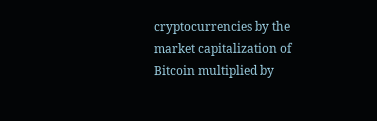cryptocurrencies by the market capitalization of Bitcoin multiplied by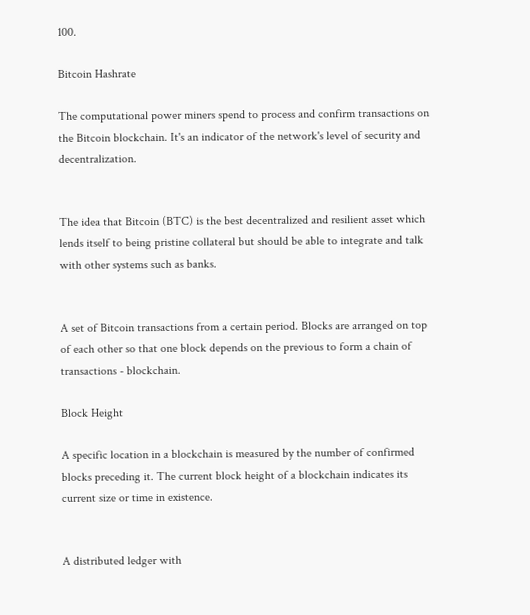100.

Bitcoin Hashrate

The computational power miners spend to process and confirm transactions on the Bitcoin blockchain. It's an indicator of the network's level of security and decentralization.


The idea that Bitcoin (BTC) is the best decentralized and resilient asset which lends itself to being pristine collateral but should be able to integrate and talk with other systems such as banks.


A set of Bitcoin transactions from a certain period. Blocks are arranged on top of each other so that one block depends on the previous to form a chain of transactions - blockchain.

Block Height

A specific location in a blockchain is measured by the number of confirmed blocks preceding it. The current block height of a blockchain indicates its current size or time in existence.


A distributed ledger with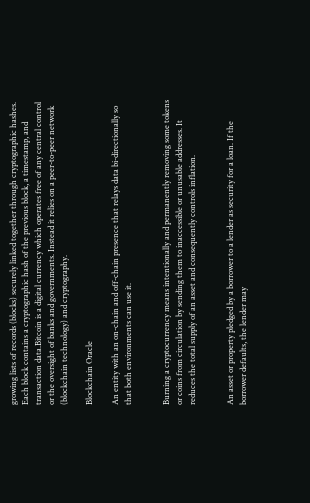growing lists of records (blocks) securely linked together through cryptographic hashes. Each block contains a cryptographic hash of the previous block, a timestamp, and transaction data.Bitcoin is a digital currency which operates free of any central control or the oversight of banks and governments. Instead it relies on a peer-to-peer network (blockchain technology) and cryptography.

Blockchain Oracle

An entity with an on-chain and off-chain presence that relays data bi-directionally so that both environments can use it.


Burning a cryptocurrency means intentionally and permanently removing some tokens or coins from circulation by sending them to inaccessible or unusable addresses. It reduces the total supply of an asset and consequently controls inflation.


An asset or property pledged by a borrower to a lender as security for a loan. If the borrower defaults, the lender may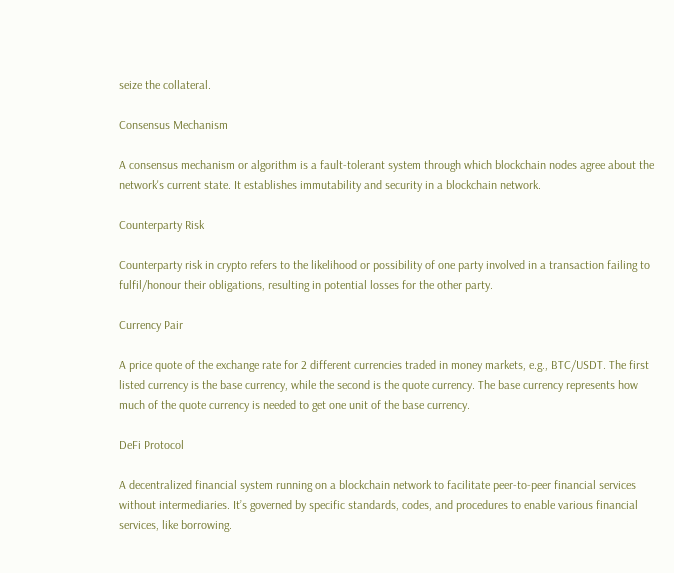seize the collateral.

Consensus Mechanism

A consensus mechanism or algorithm is a fault-tolerant system through which blockchain nodes agree about the network's current state. It establishes immutability and security in a blockchain network.

Counterparty Risk

Counterparty risk in crypto refers to the likelihood or possibility of one party involved in a transaction failing to fulfil/honour their obligations, resulting in potential losses for the other party.

Currency Pair

A price quote of the exchange rate for 2 different currencies traded in money markets, e.g., BTC/USDT. The first listed currency is the base currency, while the second is the quote currency. The base currency represents how much of the quote currency is needed to get one unit of the base currency.

DeFi Protocol

A decentralized financial system running on a blockchain network to facilitate peer-to-peer financial services without intermediaries. It’s governed by specific standards, codes, and procedures to enable various financial services, like borrowing.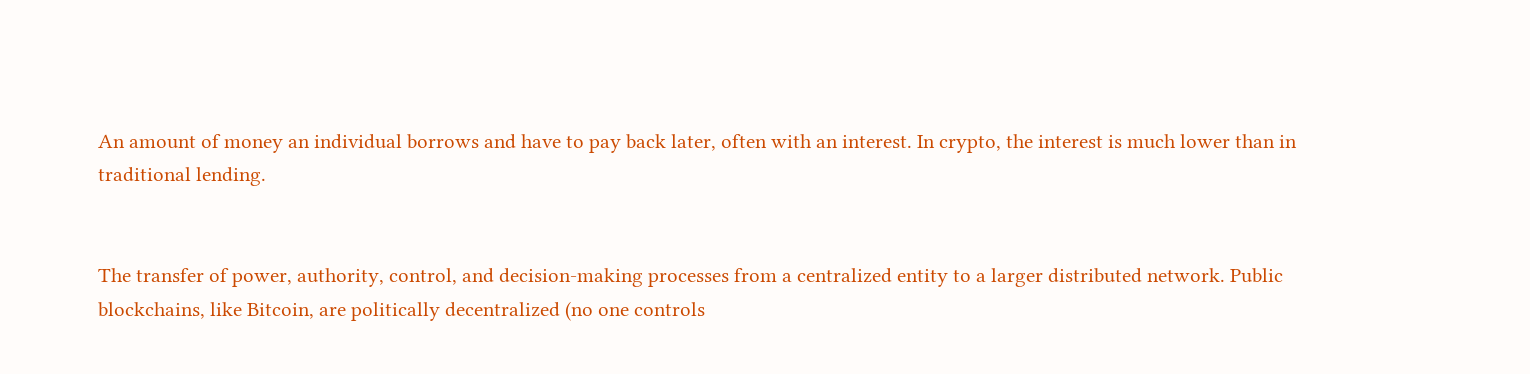An amount of money an individual borrows and have to pay back later, often with an interest. In crypto, the interest is much lower than in traditional lending.


The transfer of power, authority, control, and decision-making processes from a centralized entity to a larger distributed network. Public blockchains, like Bitcoin, are politically decentralized (no one controls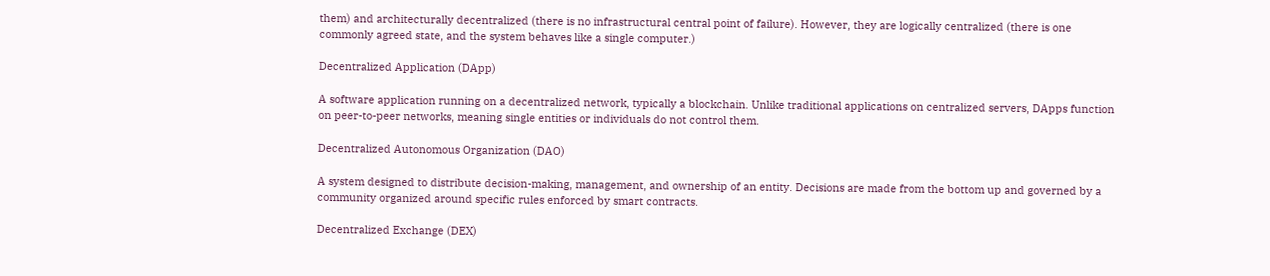them) and architecturally decentralized (there is no infrastructural central point of failure). However, they are logically centralized (there is one commonly agreed state, and the system behaves like a single computer.)

Decentralized Application (DApp)

A software application running on a decentralized network, typically a blockchain. Unlike traditional applications on centralized servers, DApps function on peer-to-peer networks, meaning single entities or individuals do not control them.

Decentralized Autonomous Organization (DAO)

A system designed to distribute decision-making, management, and ownership of an entity. Decisions are made from the bottom up and governed by a community organized around specific rules enforced by smart contracts.

Decentralized Exchange (DEX)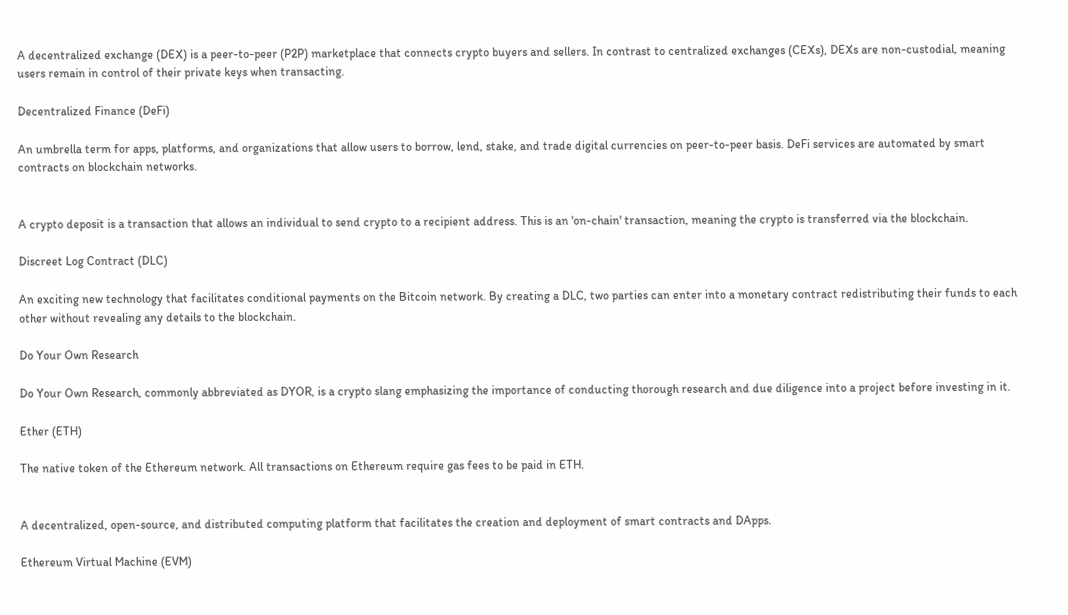A decentralized exchange (DEX) is a peer-to-peer (P2P) marketplace that connects crypto buyers and sellers. In contrast to centralized exchanges (CEXs), DEXs are non-custodial, meaning users remain in control of their private keys when transacting.

Decentralized Finance (DeFi)

An umbrella term for apps, platforms, and organizations that allow users to borrow, lend, stake, and trade digital currencies on peer-to-peer basis. DeFi services are automated by smart contracts on blockchain networks.


A crypto deposit is a transaction that allows an individual to send crypto to a recipient address. This is an 'on-chain' transaction, meaning the crypto is transferred via the blockchain.

Discreet Log Contract (DLC)

An exciting new technology that facilitates conditional payments on the Bitcoin network. By creating a DLC, two parties can enter into a monetary contract redistributing their funds to each other without revealing any details to the blockchain.

Do Your Own Research

Do Your Own Research, commonly abbreviated as DYOR, is a crypto slang emphasizing the importance of conducting thorough research and due diligence into a project before investing in it.

Ether (ETH)

The native token of the Ethereum network. All transactions on Ethereum require gas fees to be paid in ETH.


A decentralized, open-source, and distributed computing platform that facilitates the creation and deployment of smart contracts and DApps.

Ethereum Virtual Machine (EVM)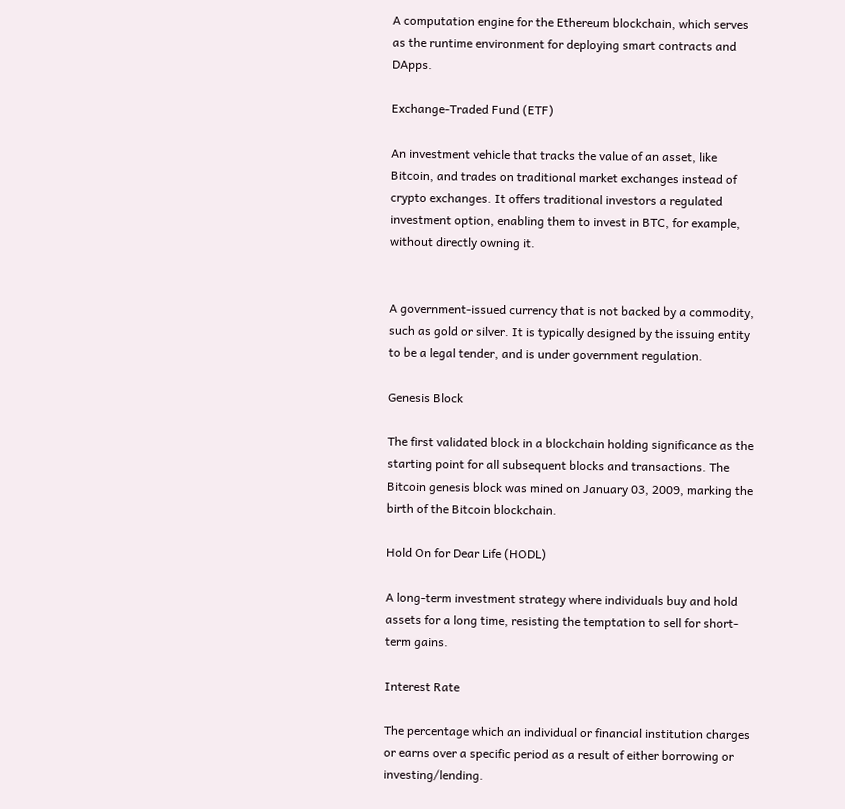A computation engine for the Ethereum blockchain, which serves as the runtime environment for deploying smart contracts and DApps.

Exchange-Traded Fund (ETF)

An investment vehicle that tracks the value of an asset, like Bitcoin, and trades on traditional market exchanges instead of crypto exchanges. It offers traditional investors a regulated investment option, enabling them to invest in BTC, for example, without directly owning it.


A government-issued currency that is not backed by a commodity, such as gold or silver. It is typically designed by the issuing entity to be a legal tender, and is under government regulation.

Genesis Block

The first validated block in a blockchain holding significance as the starting point for all subsequent blocks and transactions. The Bitcoin genesis block was mined on January 03, 2009, marking the birth of the Bitcoin blockchain.

Hold On for Dear Life (HODL)

A long-term investment strategy where individuals buy and hold assets for a long time, resisting the temptation to sell for short-term gains.

Interest Rate

The percentage which an individual or financial institution charges or earns over a specific period as a result of either borrowing or investing/lending.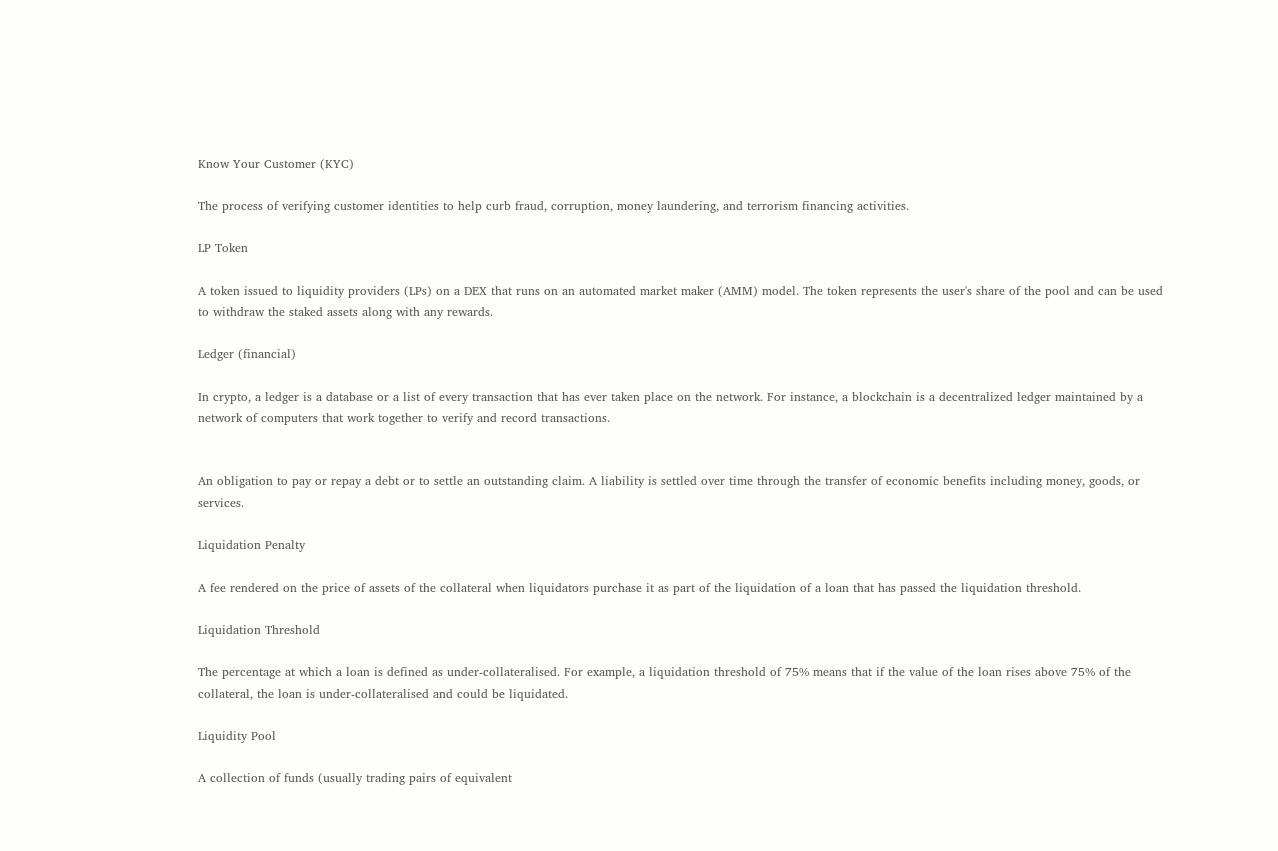Know Your Customer (KYC)

The process of verifying customer identities to help curb fraud, corruption, money laundering, and terrorism financing activities.

LP Token

A token issued to liquidity providers (LPs) on a DEX that runs on an automated market maker (AMM) model. The token represents the user's share of the pool and can be used to withdraw the staked assets along with any rewards.

Ledger (financial)

In crypto, a ledger is a database or a list of every transaction that has ever taken place on the network. For instance, a blockchain is a decentralized ledger maintained by a network of computers that work together to verify and record transactions.


An obligation to pay or repay a debt or to settle an outstanding claim. A liability is settled over time through the transfer of economic benefits including money, goods, or services.

Liquidation Penalty

A fee rendered on the price of assets of the collateral when liquidators purchase it as part of the liquidation of a loan that has passed the liquidation threshold.

Liquidation Threshold

The percentage at which a loan is defined as under-collateralised. For example, a liquidation threshold of 75% means that if the value of the loan rises above 75% of the collateral, the loan is under-collateralised and could be liquidated.

Liquidity Pool

A collection of funds (usually trading pairs of equivalent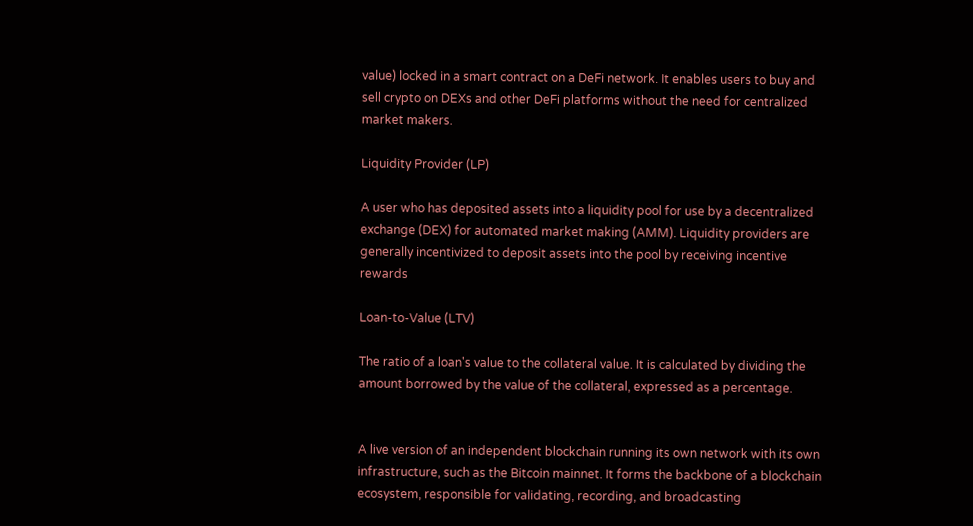value) locked in a smart contract on a DeFi network. It enables users to buy and sell crypto on DEXs and other DeFi platforms without the need for centralized market makers.

Liquidity Provider (LP)

A user who has deposited assets into a liquidity pool for use by a decentralized exchange (DEX) for automated market making (AMM). Liquidity providers are generally incentivized to deposit assets into the pool by receiving incentive rewards

Loan-to-Value (LTV)

The ratio of a loan's value to the collateral value. It is calculated by dividing the amount borrowed by the value of the collateral, expressed as a percentage.


A live version of an independent blockchain running its own network with its own infrastructure, such as the Bitcoin mainnet. It forms the backbone of a blockchain ecosystem, responsible for validating, recording, and broadcasting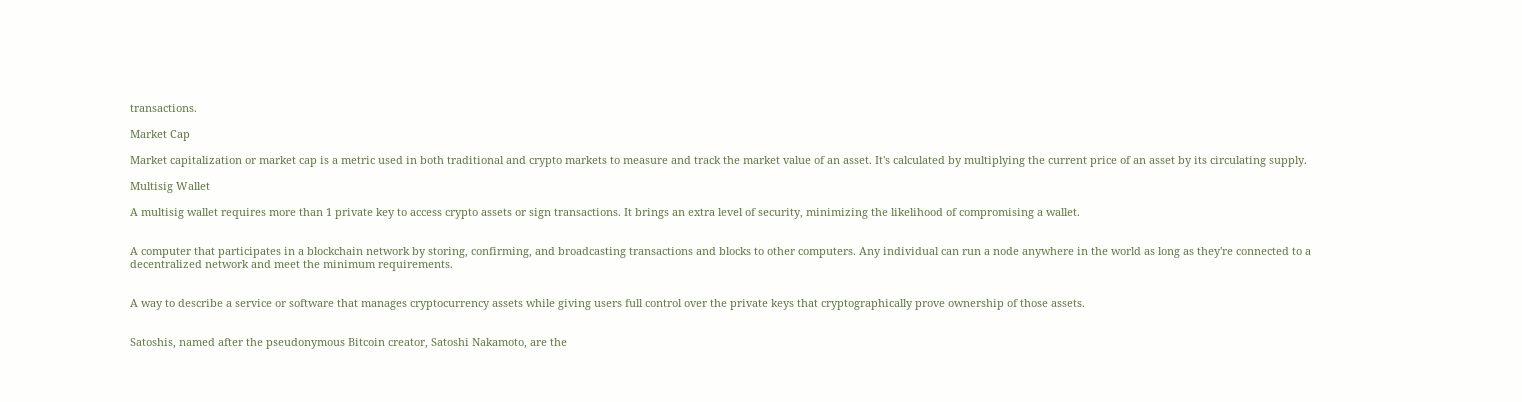transactions.

Market Cap

Market capitalization or market cap is a metric used in both traditional and crypto markets to measure and track the market value of an asset. It's calculated by multiplying the current price of an asset by its circulating supply.

Multisig Wallet

A multisig wallet requires more than 1 private key to access crypto assets or sign transactions. It brings an extra level of security, minimizing the likelihood of compromising a wallet.


A computer that participates in a blockchain network by storing, confirming, and broadcasting transactions and blocks to other computers. Any individual can run a node anywhere in the world as long as they're connected to a decentralized network and meet the minimum requirements.


A way to describe a service or software that manages cryptocurrency assets while giving users full control over the private keys that cryptographically prove ownership of those assets.


Satoshis, named after the pseudonymous Bitcoin creator, Satoshi Nakamoto, are the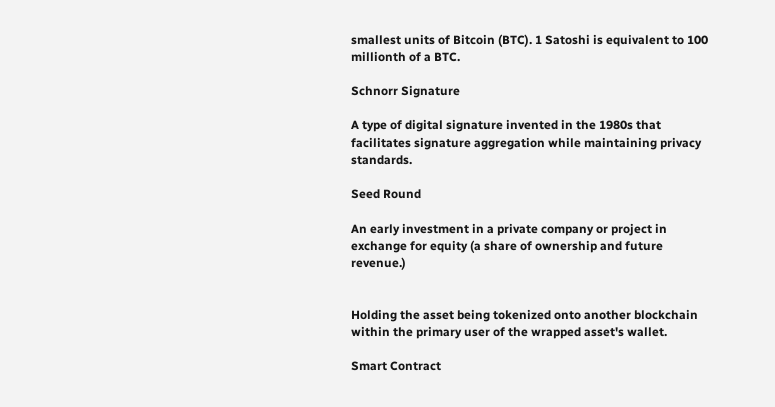smallest units of Bitcoin (BTC). 1 Satoshi is equivalent to 100 millionth of a BTC.

Schnorr Signature

A type of digital signature invented in the 1980s that facilitates signature aggregation while maintaining privacy standards.

Seed Round

An early investment in a private company or project in exchange for equity (a share of ownership and future revenue.)


Holding the asset being tokenized onto another blockchain within the primary user of the wrapped asset's wallet.

Smart Contract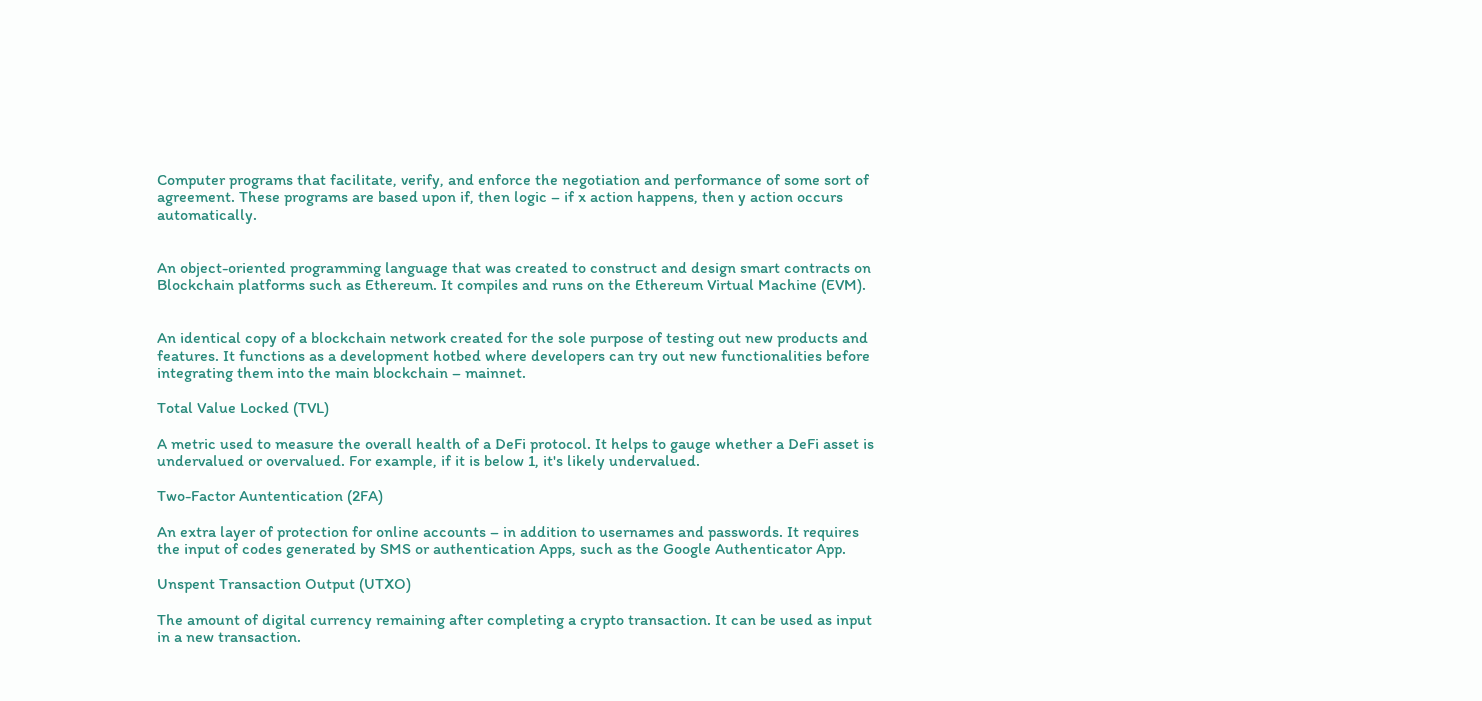Computer programs that facilitate, verify, and enforce the negotiation and performance of some sort of agreement. These programs are based upon if, then logic – if x action happens, then y action occurs automatically.


An object-oriented programming language that was created to construct and design smart contracts on Blockchain platforms such as Ethereum. It compiles and runs on the Ethereum Virtual Machine (EVM).


An identical copy of a blockchain network created for the sole purpose of testing out new products and features. It functions as a development hotbed where developers can try out new functionalities before integrating them into the main blockchain – mainnet.

Total Value Locked (TVL)

A metric used to measure the overall health of a DeFi protocol. It helps to gauge whether a DeFi asset is undervalued or overvalued. For example, if it is below 1, it's likely undervalued.

Two-Factor Auntentication (2FA)

An extra layer of protection for online accounts – in addition to usernames and passwords. It requires the input of codes generated by SMS or authentication Apps, such as the Google Authenticator App.

Unspent Transaction Output (UTXO)

The amount of digital currency remaining after completing a crypto transaction. It can be used as input in a new transaction.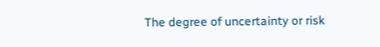The degree of uncertainty or risk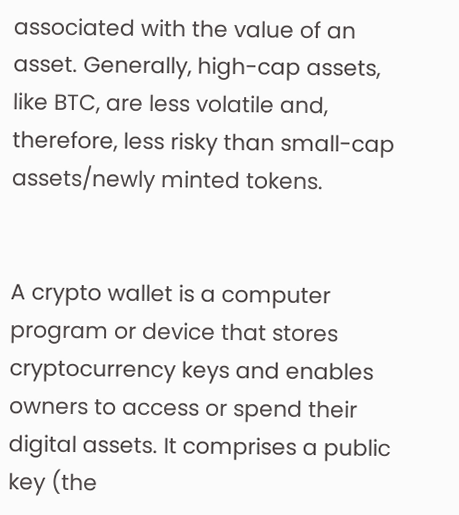associated with the value of an asset. Generally, high-cap assets, like BTC, are less volatile and, therefore, less risky than small-cap assets/newly minted tokens.


A crypto wallet is a computer program or device that stores cryptocurrency keys and enables owners to access or spend their digital assets. It comprises a public key (the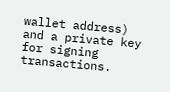wallet address) and a private key for signing transactions.